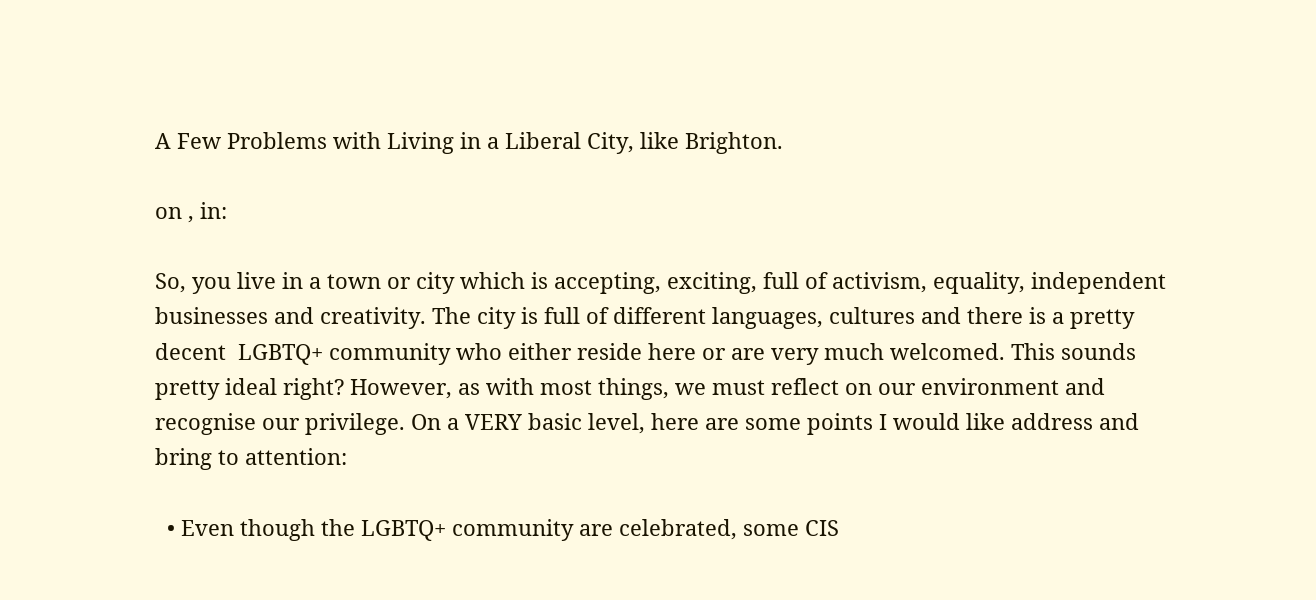A Few Problems with Living in a Liberal City, like Brighton.

on , in:

So, you live in a town or city which is accepting, exciting, full of activism, equality, independent businesses and creativity. The city is full of different languages, cultures and there is a pretty decent  LGBTQ+ community who either reside here or are very much welcomed. This sounds pretty ideal right? However, as with most things, we must reflect on our environment and recognise our privilege. On a VERY basic level, here are some points I would like address and bring to attention:

  • Even though the LGBTQ+ community are celebrated, some CIS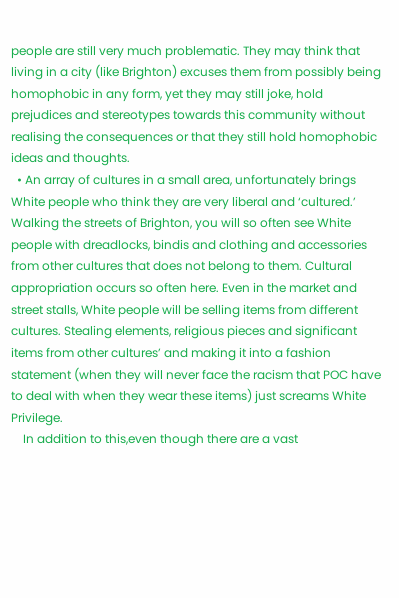people are still very much problematic. They may think that living in a city (like Brighton) excuses them from possibly being homophobic in any form, yet they may still joke, hold prejudices and stereotypes towards this community without realising the consequences or that they still hold homophobic ideas and thoughts.
  • An array of cultures in a small area, unfortunately brings White people who think they are very liberal and ‘cultured.’ Walking the streets of Brighton, you will so often see White people with dreadlocks, bindis and clothing and accessories from other cultures that does not belong to them. Cultural appropriation occurs so often here. Even in the market and street stalls, White people will be selling items from different cultures. Stealing elements, religious pieces and significant items from other cultures’ and making it into a fashion statement (when they will never face the racism that POC have to deal with when they wear these items) just screams White Privilege.
    In addition to this,even though there are a vast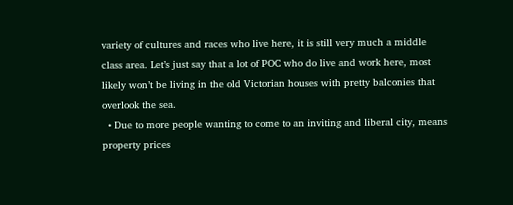variety of cultures and races who live here, it is still very much a middle class area. Let’s just say that a lot of POC who do live and work here, most likely won’t be living in the old Victorian houses with pretty balconies that overlook the sea.
  • Due to more people wanting to come to an inviting and liberal city, means property prices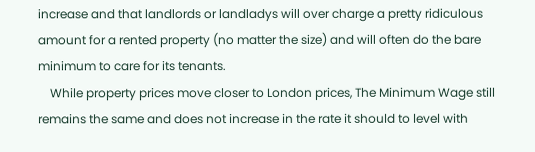increase and that landlords or landladys will over charge a pretty ridiculous amount for a rented property (no matter the size) and will often do the bare minimum to care for its tenants.
    While property prices move closer to London prices, The Minimum Wage still remains the same and does not increase in the rate it should to level with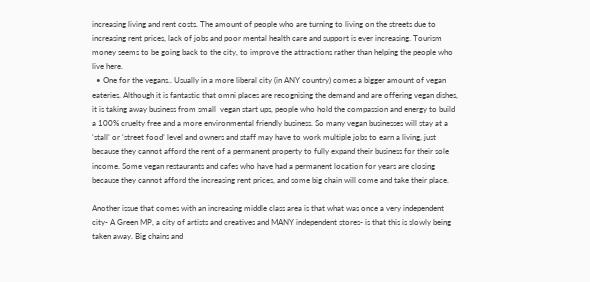increasing living and rent costs. The amount of people who are turning to living on the streets due to increasing rent prices, lack of jobs and poor mental health care and support is ever increasing. Tourism money seems to be going back to the city, to improve the attractions rather than helping the people who live here.
  • One for the vegans.. Usually in a more liberal city (in ANY country) comes a bigger amount of vegan eateries. Although it is fantastic that omni places are recognising the demand and are offering vegan dishes, it is taking away business from small  vegan start ups, people who hold the compassion and energy to build a 100% cruelty free and a more environmental friendly business. So many vegan businesses will stay at a ‘stall’ or ‘street food’ level and owners and staff may have to work multiple jobs to earn a living, just because they cannot afford the rent of a permanent property to fully expand their business for their sole income. Some vegan restaurants and cafes who have had a permanent location for years are closing because they cannot afford the increasing rent prices, and some big chain will come and take their place.

Another issue that comes with an increasing middle class area is that what was once a very independent city- A Green MP, a city of artists and creatives and MANY independent stores- is that this is slowly being taken away. Big chains and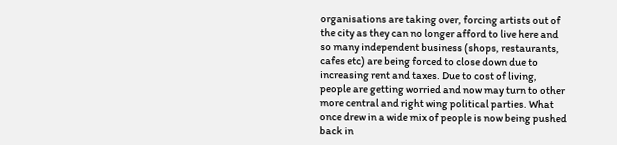organisations are taking over, forcing artists out of the city as they can no longer afford to live here and so many independent business (shops, restaurants, cafes etc) are being forced to close down due to increasing rent and taxes. Due to cost of living, people are getting worried and now may turn to other more central and right wing political parties. What once drew in a wide mix of people is now being pushed back in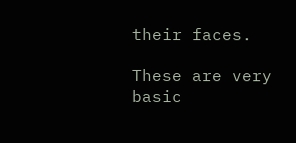their faces.

These are very basic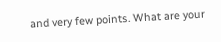and very few points. What are your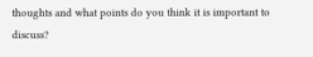thoughts and what points do you think it is important to discuss?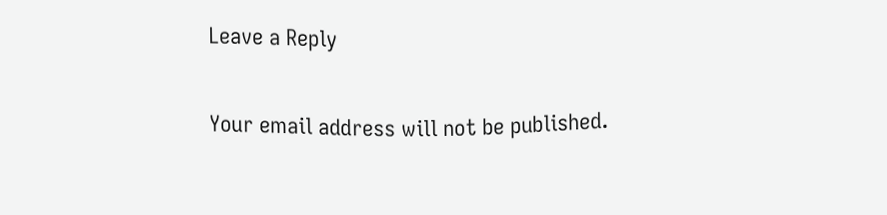Leave a Reply

Your email address will not be published.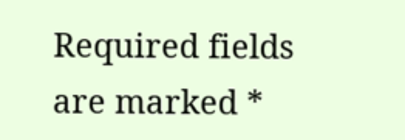Required fields are marked *